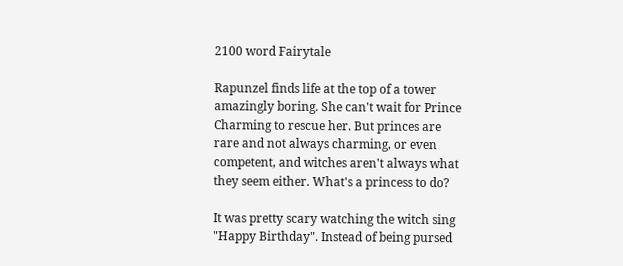2100 word Fairytale

Rapunzel finds life at the top of a tower amazingly boring. She can't wait for Prince Charming to rescue her. But princes are rare and not always charming, or even competent, and witches aren't always what they seem either. What's a princess to do?

It was pretty scary watching the witch sing "Happy Birthday". Instead of being pursed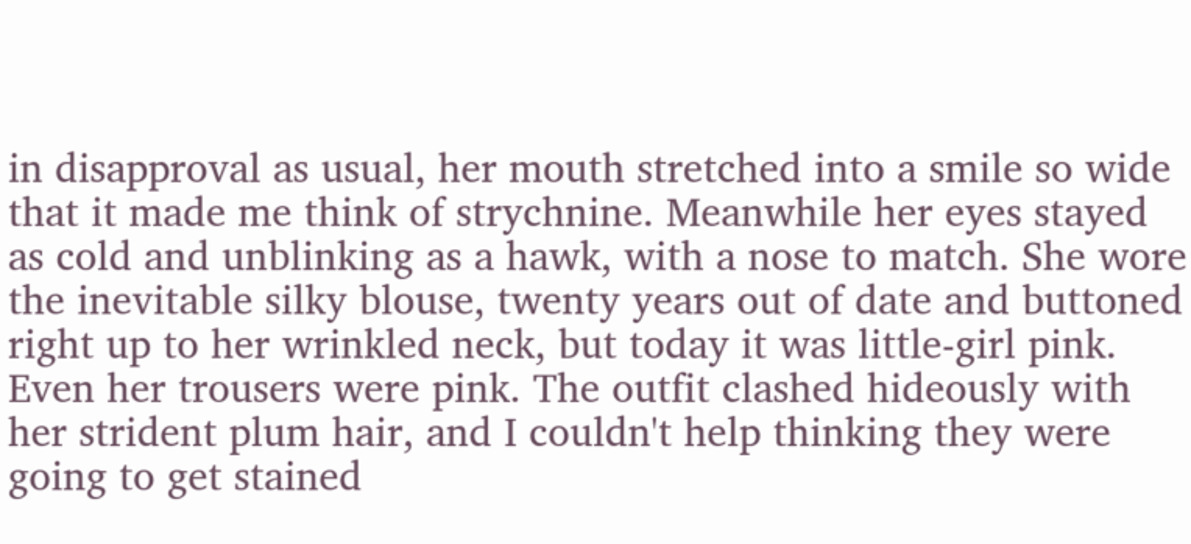in disapproval as usual, her mouth stretched into a smile so wide that it made me think of strychnine. Meanwhile her eyes stayed as cold and unblinking as a hawk, with a nose to match. She wore the inevitable silky blouse, twenty years out of date and buttoned right up to her wrinkled neck, but today it was little-girl pink. Even her trousers were pink. The outfit clashed hideously with her strident plum hair, and I couldn't help thinking they were going to get stained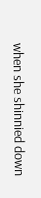when she shinnied down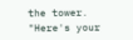the tower. "Here's your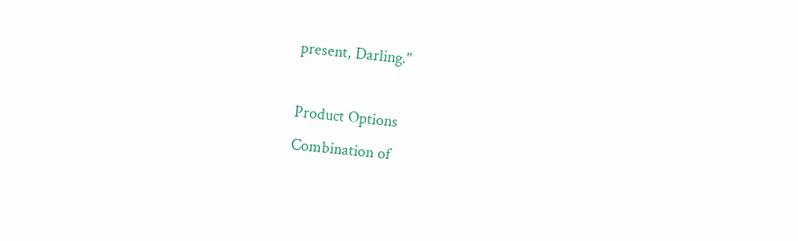present, Darling."

Product Options
Combination of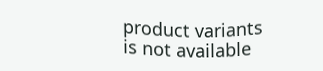product variants is not available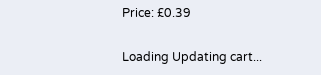Price: £0.39

Loading Updating cart...